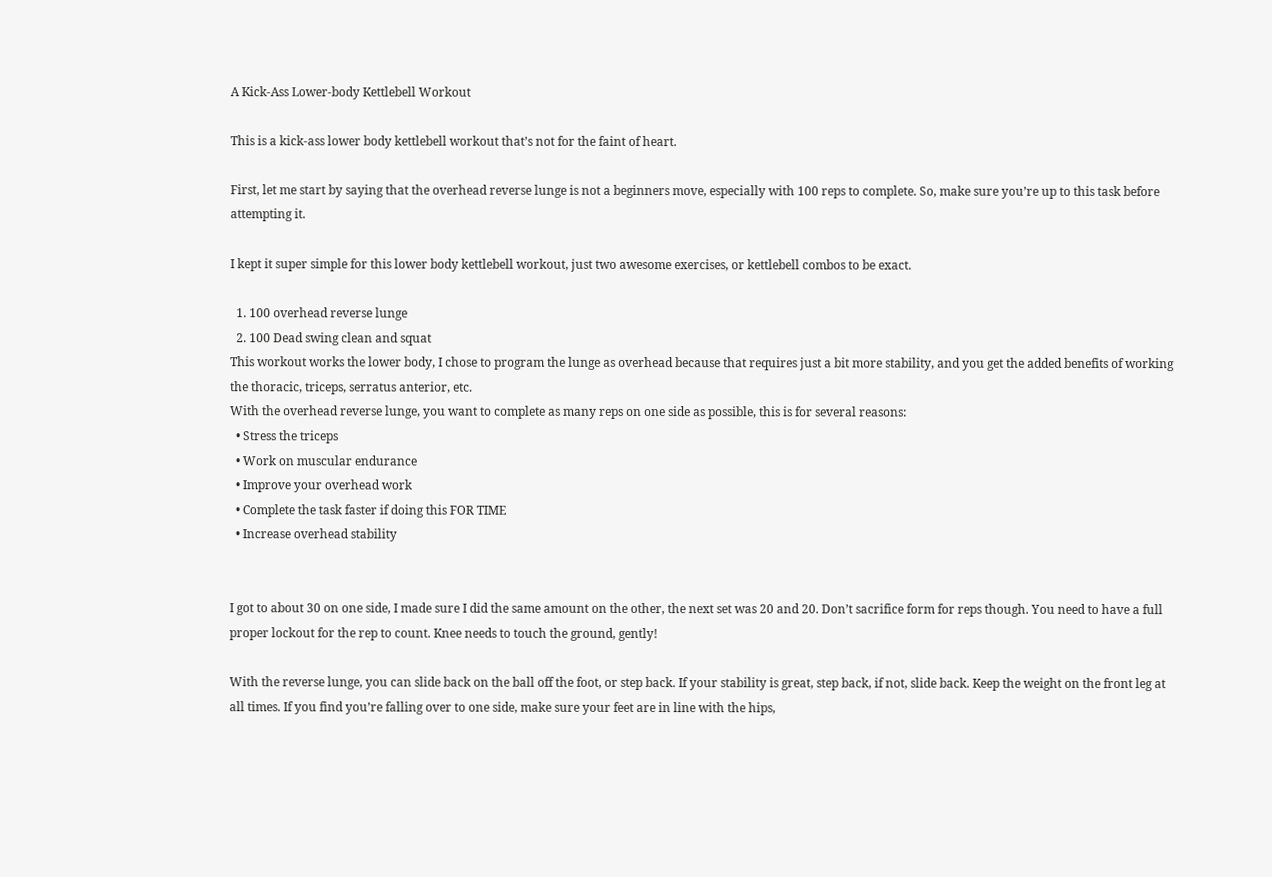A Kick-Ass Lower-body Kettlebell Workout

This is a kick-ass lower body kettlebell workout that’s not for the faint of heart.

First, let me start by saying that the overhead reverse lunge is not a beginners move, especially with 100 reps to complete. So, make sure you’re up to this task before attempting it.

I kept it super simple for this lower body kettlebell workout, just two awesome exercises, or kettlebell combos to be exact.

  1. 100 overhead reverse lunge
  2. 100 Dead swing clean and squat
This workout works the lower body, I chose to program the lunge as overhead because that requires just a bit more stability, and you get the added benefits of working the thoracic, triceps, serratus anterior, etc.
With the overhead reverse lunge, you want to complete as many reps on one side as possible, this is for several reasons:
  • Stress the triceps
  • Work on muscular endurance
  • Improve your overhead work
  • Complete the task faster if doing this FOR TIME
  • Increase overhead stability


I got to about 30 on one side, I made sure I did the same amount on the other, the next set was 20 and 20. Don’t sacrifice form for reps though. You need to have a full proper lockout for the rep to count. Knee needs to touch the ground, gently!

With the reverse lunge, you can slide back on the ball off the foot, or step back. If your stability is great, step back, if not, slide back. Keep the weight on the front leg at all times. If you find you’re falling over to one side, make sure your feet are in line with the hips,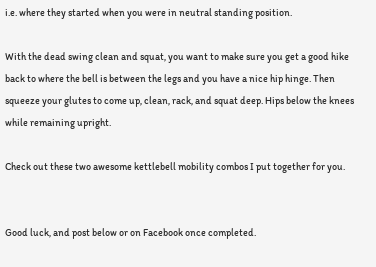i.e. where they started when you were in neutral standing position.

With the dead swing clean and squat, you want to make sure you get a good hike back to where the bell is between the legs and you have a nice hip hinge. Then squeeze your glutes to come up, clean, rack, and squat deep. Hips below the knees while remaining upright.

Check out these two awesome kettlebell mobility combos I put together for you.


Good luck, and post below or on Facebook once completed.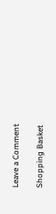Leave a Comment

Shopping Basket